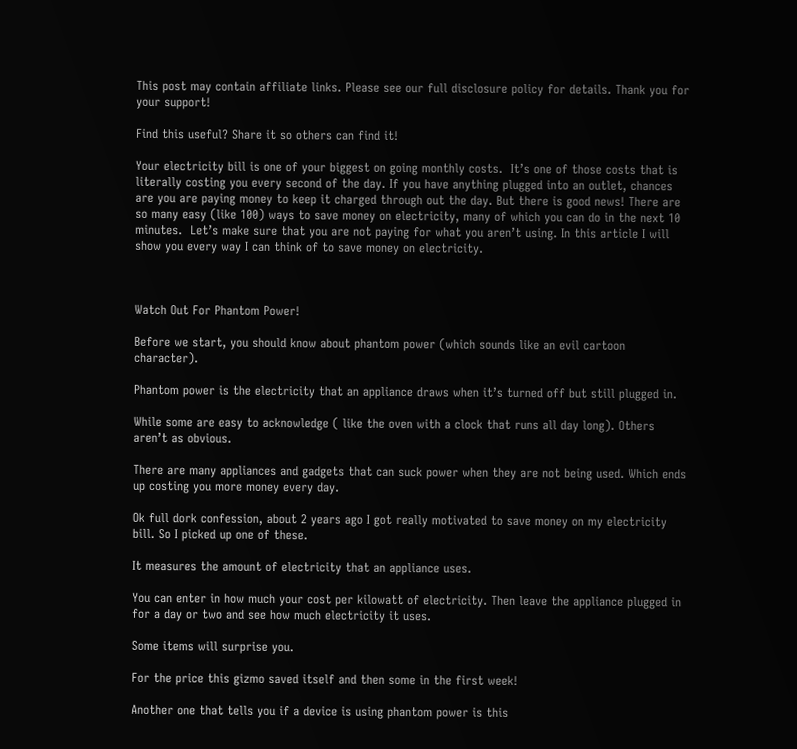This post may contain affiliate links. Please see our full disclosure policy for details. Thank you for your support!

Find this useful? Share it so others can find it!

Your electricity bill is one of your biggest on going monthly costs.  It’s one of those costs that is literally costing you every second of the day. If you have anything plugged into an outlet, chances are you are paying money to keep it charged through out the day. But there is good news! There are so many easy (like 100) ways to save money on electricity, many of which you can do in the next 10 minutes.  Let’s make sure that you are not paying for what you aren’t using. In this article I will show you every way I can think of to save money on electricity.



Watch Out For Phantom Power!

Before we start, you should know about phantom power (which sounds like an evil cartoon character).

Phantom power is the electricity that an appliance draws when it’s turned off but still plugged in.

While some are easy to acknowledge ( like the oven with a clock that runs all day long). Others aren’t as obvious.

There are many appliances and gadgets that can suck power when they are not being used. Which ends up costing you more money every day.

Ok full dork confession, about 2 years ago I got really motivated to save money on my electricity bill. So I picked up one of these.

It measures the amount of electricity that an appliance uses.

You can enter in how much your cost per kilowatt of electricity. Then leave the appliance plugged in for a day or two and see how much electricity it uses.

Some items will surprise you.

For the price this gizmo saved itself and then some in the first week!

Another one that tells you if a device is using phantom power is this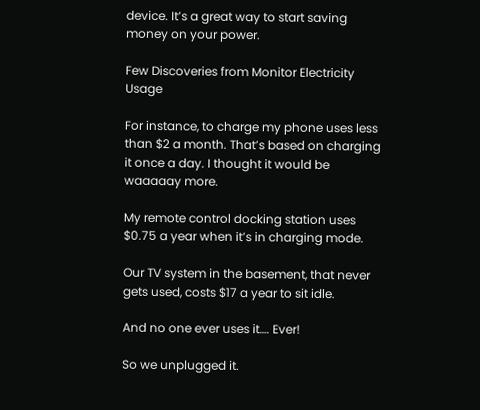device. It’s a great way to start saving money on your power.

Few Discoveries from Monitor Electricity Usage

For instance, to charge my phone uses less than $2 a month. That’s based on charging it once a day. I thought it would be waaaaay more.

My remote control docking station uses $0.75 a year when it’s in charging mode.

Our TV system in the basement, that never gets used, costs $17 a year to sit idle.

And no one ever uses it…. Ever!

So we unplugged it.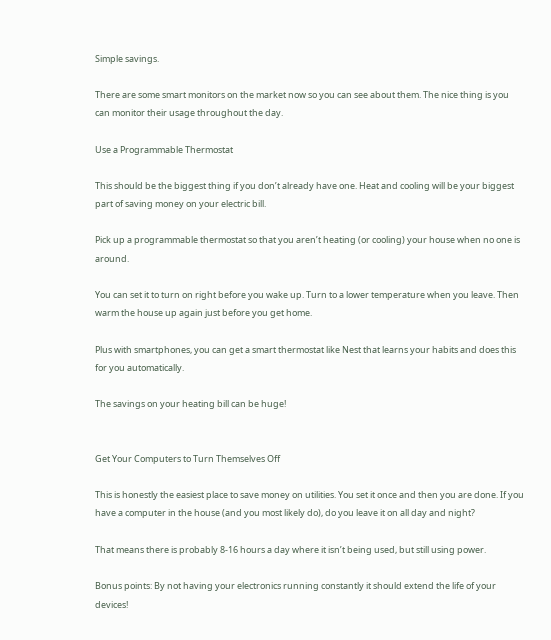Simple savings.

There are some smart monitors on the market now so you can see about them. The nice thing is you can monitor their usage throughout the day.

Use a Programmable Thermostat

This should be the biggest thing if you don’t already have one. Heat and cooling will be your biggest part of saving money on your electric bill.

Pick up a programmable thermostat so that you aren’t heating (or cooling) your house when no one is around.

You can set it to turn on right before you wake up. Turn to a lower temperature when you leave. Then warm the house up again just before you get home.

Plus with smartphones, you can get a smart thermostat like Nest that learns your habits and does this for you automatically.

The savings on your heating bill can be huge!


Get Your Computers to Turn Themselves Off

This is honestly the easiest place to save money on utilities. You set it once and then you are done. If you have a computer in the house (and you most likely do), do you leave it on all day and night?

That means there is probably 8-16 hours a day where it isn’t being used, but still using power.

Bonus points: By not having your electronics running constantly it should extend the life of your devices!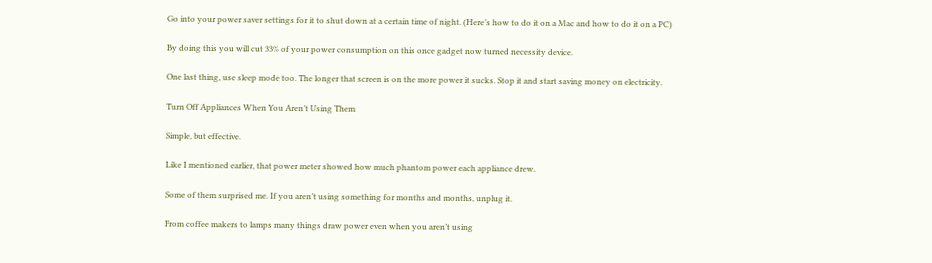Go into your power saver settings for it to shut down at a certain time of night. (Here’s how to do it on a Mac and how to do it on a PC)

By doing this you will cut 33% of your power consumption on this once gadget now turned necessity device.

One last thing, use sleep mode too. The longer that screen is on the more power it sucks. Stop it and start saving money on electricity.

Turn Off Appliances When You Aren’t Using Them

Simple, but effective.

Like I mentioned earlier, that power meter showed how much phantom power each appliance drew.

Some of them surprised me. If you aren’t using something for months and months, unplug it.

From coffee makers to lamps many things draw power even when you aren’t using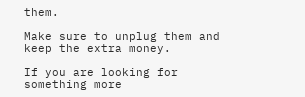them.

Make sure to unplug them and keep the extra money.

If you are looking for something more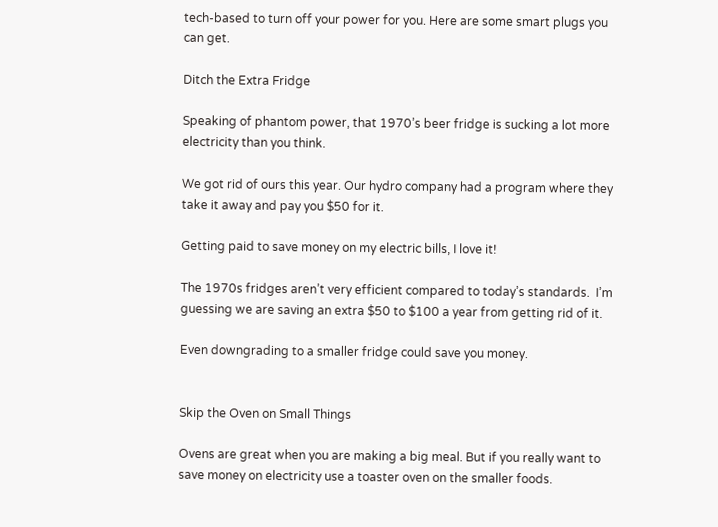tech-based to turn off your power for you. Here are some smart plugs you can get.

Ditch the Extra Fridge

Speaking of phantom power, that 1970’s beer fridge is sucking a lot more electricity than you think.

We got rid of ours this year. Our hydro company had a program where they take it away and pay you $50 for it.

Getting paid to save money on my electric bills, I love it!

The 1970s fridges aren’t very efficient compared to today’s standards.  I’m guessing we are saving an extra $50 to $100 a year from getting rid of it.

Even downgrading to a smaller fridge could save you money.


Skip the Oven on Small Things

Ovens are great when you are making a big meal. But if you really want to save money on electricity use a toaster oven on the smaller foods.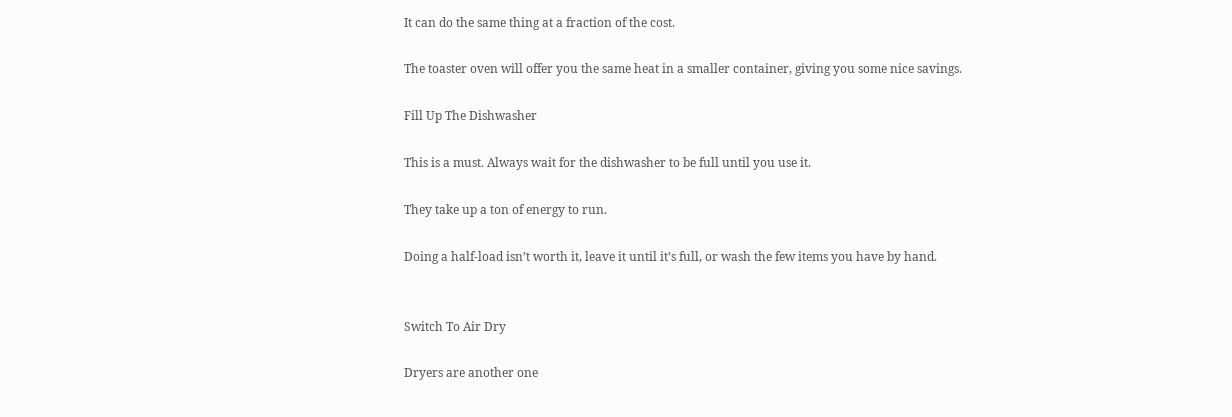It can do the same thing at a fraction of the cost.

The toaster oven will offer you the same heat in a smaller container, giving you some nice savings.

Fill Up The Dishwasher

This is a must. Always wait for the dishwasher to be full until you use it.

They take up a ton of energy to run.

Doing a half-load isn’t worth it, leave it until it’s full, or wash the few items you have by hand.


Switch To Air Dry

Dryers are another one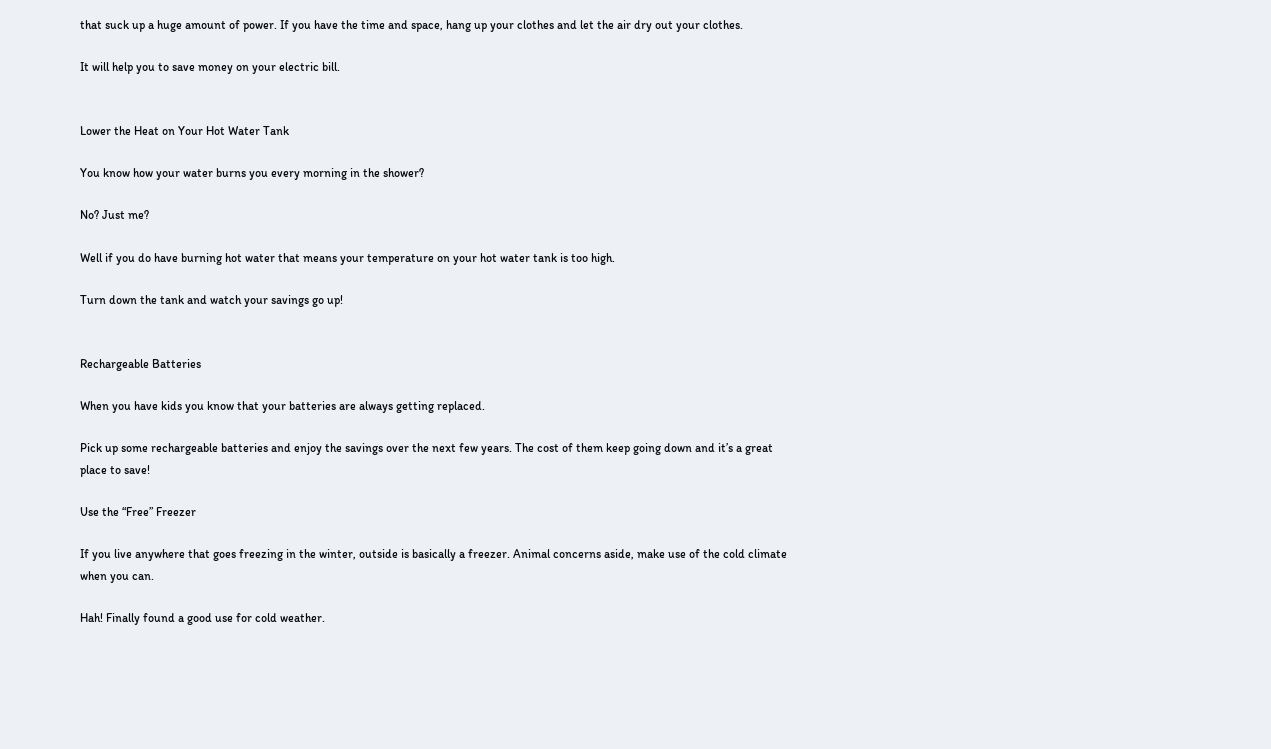that suck up a huge amount of power. If you have the time and space, hang up your clothes and let the air dry out your clothes.

It will help you to save money on your electric bill.


Lower the Heat on Your Hot Water Tank

You know how your water burns you every morning in the shower?

No? Just me?

Well if you do have burning hot water that means your temperature on your hot water tank is too high.

Turn down the tank and watch your savings go up!


Rechargeable Batteries

When you have kids you know that your batteries are always getting replaced.

Pick up some rechargeable batteries and enjoy the savings over the next few years. The cost of them keep going down and it’s a great place to save!

Use the “Free” Freezer

If you live anywhere that goes freezing in the winter, outside is basically a freezer. Animal concerns aside, make use of the cold climate when you can.

Hah! Finally found a good use for cold weather.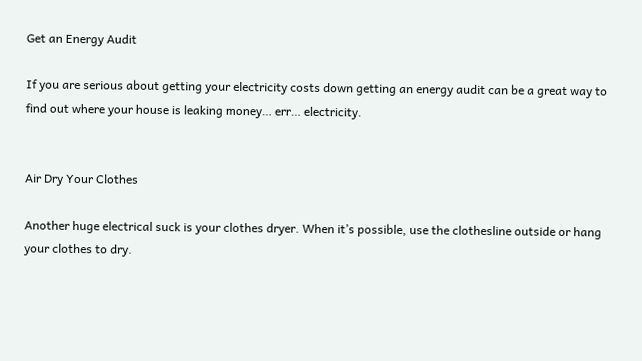Get an Energy Audit

If you are serious about getting your electricity costs down getting an energy audit can be a great way to find out where your house is leaking money… err… electricity.


Air Dry Your Clothes

Another huge electrical suck is your clothes dryer. When it’s possible, use the clothesline outside or hang your clothes to dry.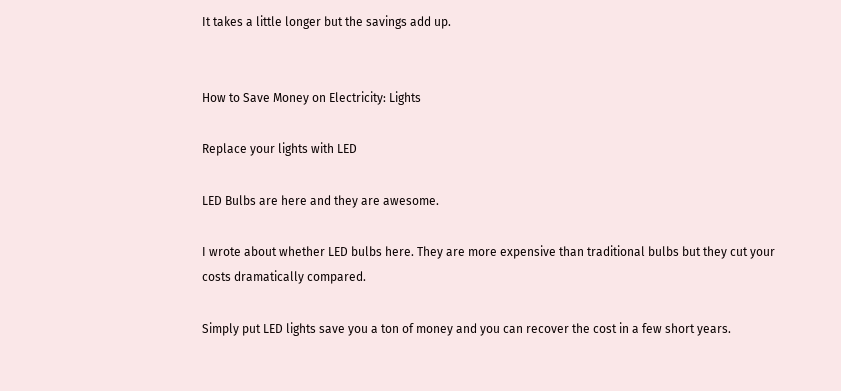It takes a little longer but the savings add up.


How to Save Money on Electricity: Lights

Replace your lights with LED

LED Bulbs are here and they are awesome.

I wrote about whether LED bulbs here. They are more expensive than traditional bulbs but they cut your costs dramatically compared.

Simply put LED lights save you a ton of money and you can recover the cost in a few short years.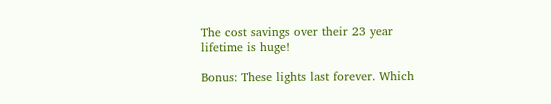The cost savings over their 23 year lifetime is huge!

Bonus: These lights last forever. Which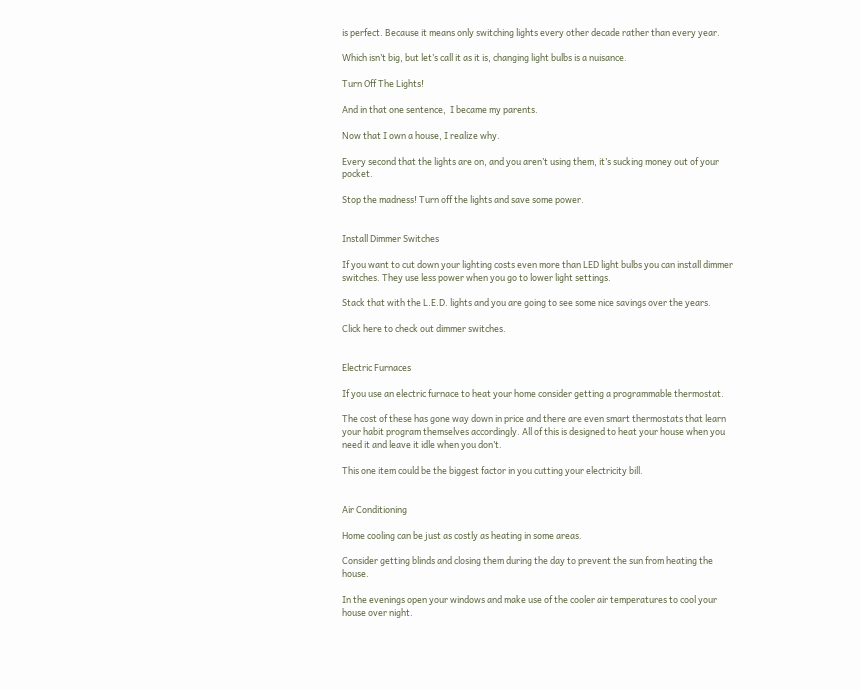is perfect. Because it means only switching lights every other decade rather than every year.

Which isn’t big, but let’s call it as it is, changing light bulbs is a nuisance.

Turn Off The Lights!

And in that one sentence,  I became my parents.

Now that I own a house, I realize why.

Every second that the lights are on, and you aren’t using them, it’s sucking money out of your pocket.

Stop the madness! Turn off the lights and save some power.


Install Dimmer Switches

If you want to cut down your lighting costs even more than LED light bulbs you can install dimmer switches. They use less power when you go to lower light settings.

Stack that with the L.E.D. lights and you are going to see some nice savings over the years.

Click here to check out dimmer switches.


Electric Furnaces

If you use an electric furnace to heat your home consider getting a programmable thermostat.

The cost of these has gone way down in price and there are even smart thermostats that learn your habit program themselves accordingly. All of this is designed to heat your house when you need it and leave it idle when you don’t.

This one item could be the biggest factor in you cutting your electricity bill.


Air Conditioning

Home cooling can be just as costly as heating in some areas.

Consider getting blinds and closing them during the day to prevent the sun from heating the house.

In the evenings open your windows and make use of the cooler air temperatures to cool your house over night.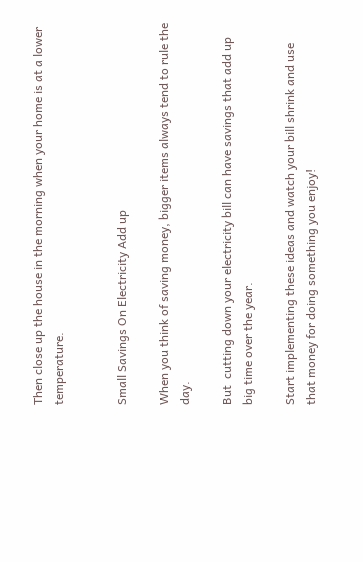Then close up the house in the morning when your home is at a lower temperature.


Small Savings On Electricity Add up

When you think of saving money, bigger items always tend to rule the day.

But  cutting down your electricity bill can have savings that add up big time over the year.

Start implementing these ideas and watch your bill shrink and use that money for doing something you enjoy!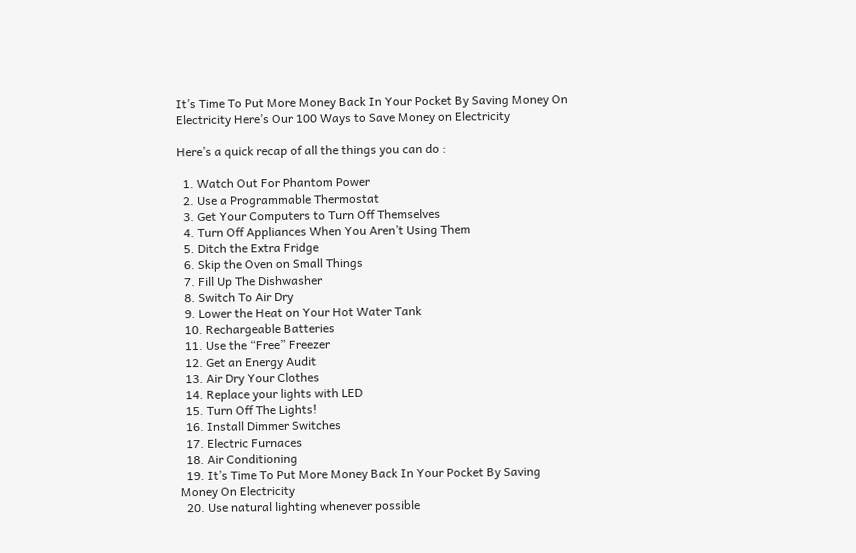It’s Time To Put More Money Back In Your Pocket By Saving Money On Electricity Here’s Our 100 Ways to Save Money on Electricity

Here’s a quick recap of all the things you can do :

  1. Watch Out For Phantom Power
  2. Use a Programmable Thermostat
  3. Get Your Computers to Turn Off Themselves
  4. Turn Off Appliances When You Aren’t Using Them
  5. Ditch the Extra Fridge
  6. Skip the Oven on Small Things
  7. Fill Up The Dishwasher
  8. Switch To Air Dry
  9. Lower the Heat on Your Hot Water Tank
  10. Rechargeable Batteries
  11. Use the “Free” Freezer
  12. Get an Energy Audit
  13. Air Dry Your Clothes
  14. Replace your lights with LED
  15. Turn Off The Lights!
  16. Install Dimmer Switches
  17. Electric Furnaces
  18. Air Conditioning
  19. It’s Time To Put More Money Back In Your Pocket By Saving Money On Electricity
  20. Use natural lighting whenever possible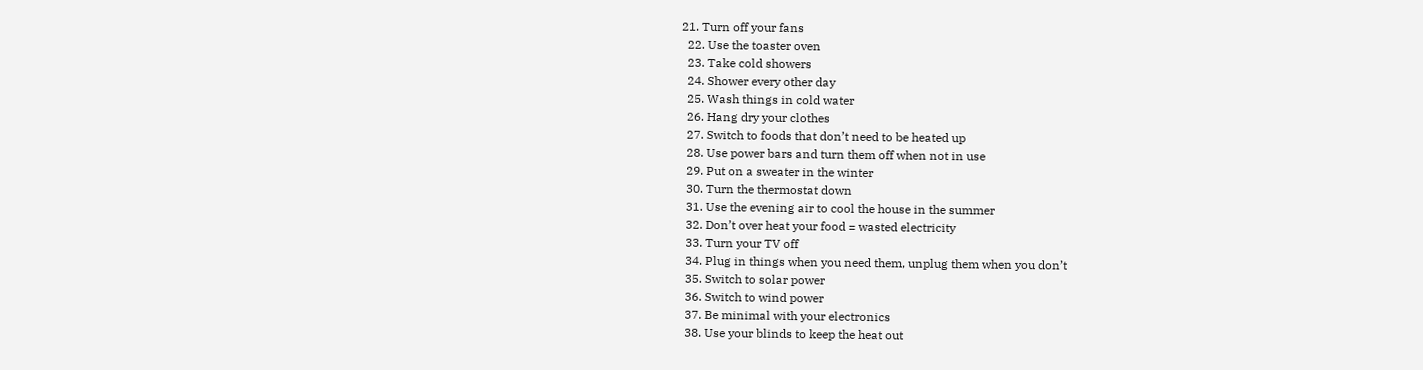21. Turn off your fans
  22. Use the toaster oven
  23. Take cold showers
  24. Shower every other day
  25. Wash things in cold water
  26. Hang dry your clothes
  27. Switch to foods that don’t need to be heated up
  28. Use power bars and turn them off when not in use
  29. Put on a sweater in the winter
  30. Turn the thermostat down
  31. Use the evening air to cool the house in the summer
  32. Don’t over heat your food = wasted electricity
  33. Turn your TV off
  34. Plug in things when you need them, unplug them when you don’t
  35. Switch to solar power
  36. Switch to wind power
  37. Be minimal with your electronics
  38. Use your blinds to keep the heat out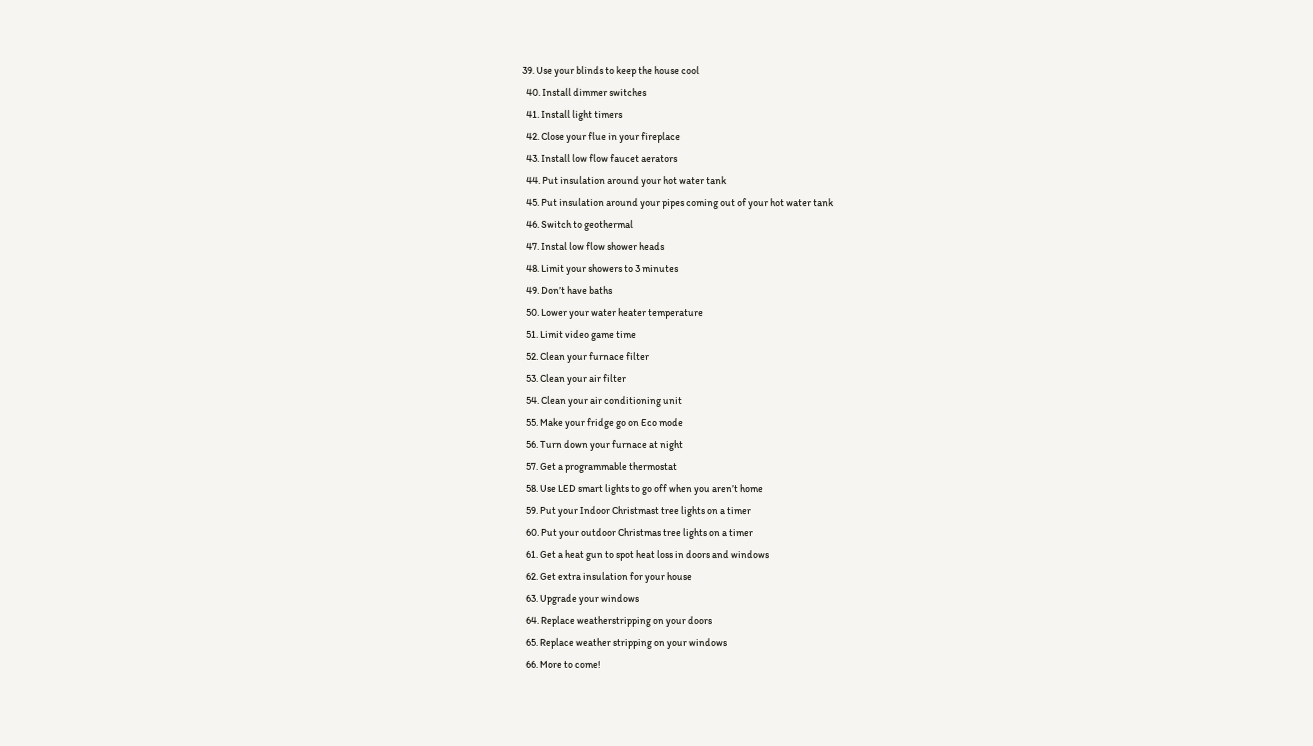39. Use your blinds to keep the house cool
  40. Install dimmer switches
  41. Install light timers
  42. Close your flue in your fireplace
  43. Install low flow faucet aerators
  44. Put insulation around your hot water tank
  45. Put insulation around your pipes coming out of your hot water tank
  46. Switch to geothermal
  47. Instal low flow shower heads
  48. Limit your showers to 3 minutes
  49. Don’t have baths
  50. Lower your water heater temperature
  51. Limit video game time
  52. Clean your furnace filter
  53. Clean your air filter
  54. Clean your air conditioning unit
  55. Make your fridge go on Eco mode
  56. Turn down your furnace at night
  57. Get a programmable thermostat
  58. Use LED smart lights to go off when you aren’t home
  59. Put your Indoor Christmast tree lights on a timer
  60. Put your outdoor Christmas tree lights on a timer
  61. Get a heat gun to spot heat loss in doors and windows
  62. Get extra insulation for your house
  63. Upgrade your windows
  64. Replace weatherstripping on your doors
  65. Replace weather stripping on your windows
  66. More to come!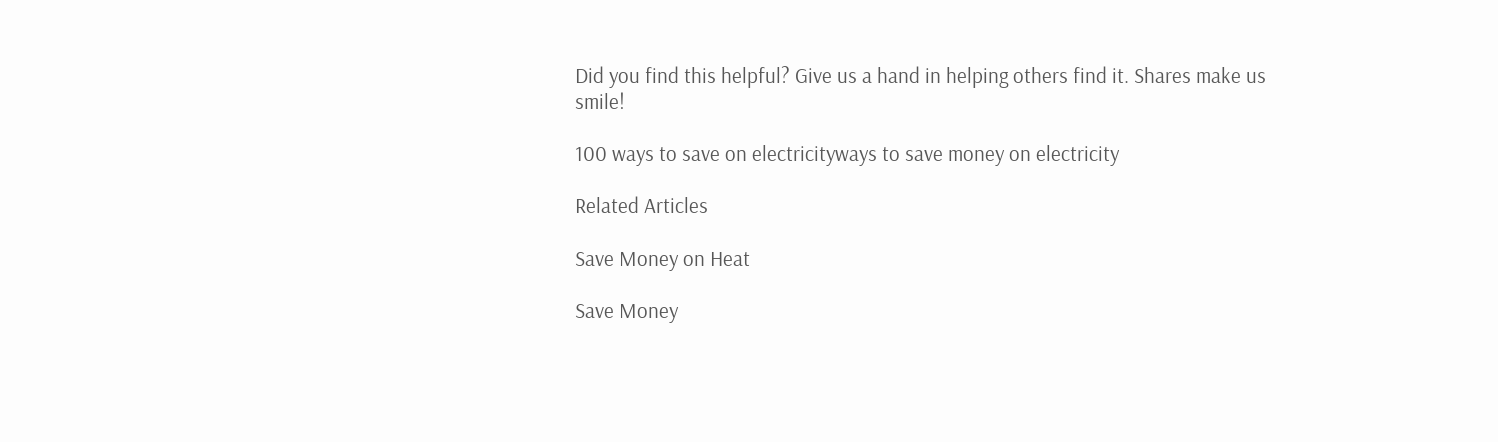Did you find this helpful? Give us a hand in helping others find it. Shares make us smile!

100 ways to save on electricityways to save money on electricity

Related Articles

Save Money on Heat

Save Money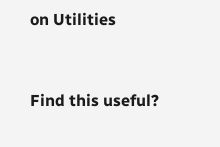on Utilities


Find this useful?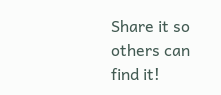Share it so others can find it!